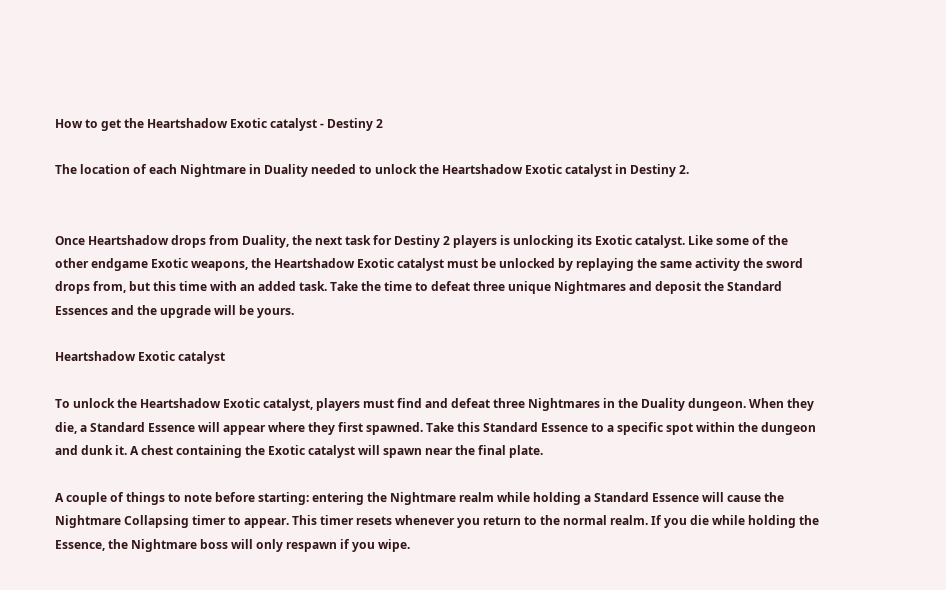How to get the Heartshadow Exotic catalyst - Destiny 2

The location of each Nightmare in Duality needed to unlock the Heartshadow Exotic catalyst in Destiny 2.


Once Heartshadow drops from Duality, the next task for Destiny 2 players is unlocking its Exotic catalyst. Like some of the other endgame Exotic weapons, the Heartshadow Exotic catalyst must be unlocked by replaying the same activity the sword drops from, but this time with an added task. Take the time to defeat three unique Nightmares and deposit the Standard Essences and the upgrade will be yours.

Heartshadow Exotic catalyst

To unlock the Heartshadow Exotic catalyst, players must find and defeat three Nightmares in the Duality dungeon. When they die, a Standard Essence will appear where they first spawned. Take this Standard Essence to a specific spot within the dungeon and dunk it. A chest containing the Exotic catalyst will spawn near the final plate.

A couple of things to note before starting: entering the Nightmare realm while holding a Standard Essence will cause the Nightmare Collapsing timer to appear. This timer resets whenever you return to the normal realm. If you die while holding the Essence, the Nightmare boss will only respawn if you wipe.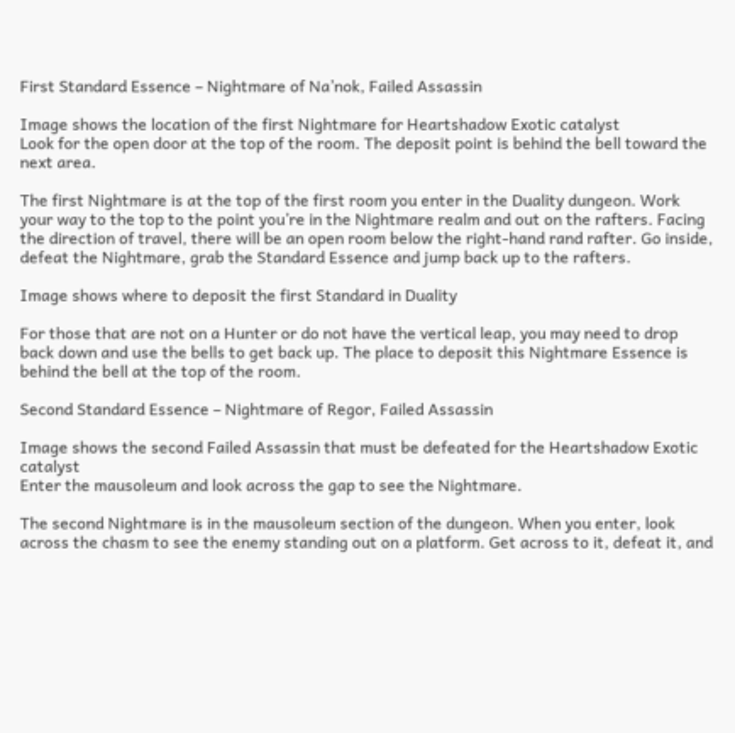First Standard Essence – Nightmare of Na’nok, Failed Assassin

Image shows the location of the first Nightmare for Heartshadow Exotic catalyst
Look for the open door at the top of the room. The deposit point is behind the bell toward the next area.

The first Nightmare is at the top of the first room you enter in the Duality dungeon. Work your way to the top to the point you’re in the Nightmare realm and out on the rafters. Facing the direction of travel, there will be an open room below the right-hand rand rafter. Go inside, defeat the Nightmare, grab the Standard Essence and jump back up to the rafters.

Image shows where to deposit the first Standard in Duality

For those that are not on a Hunter or do not have the vertical leap, you may need to drop back down and use the bells to get back up. The place to deposit this Nightmare Essence is behind the bell at the top of the room.

Second Standard Essence – Nightmare of Regor, Failed Assassin

Image shows the second Failed Assassin that must be defeated for the Heartshadow Exotic catalyst
Enter the mausoleum and look across the gap to see the Nightmare.

The second Nightmare is in the mausoleum section of the dungeon. When you enter, look across the chasm to see the enemy standing out on a platform. Get across to it, defeat it, and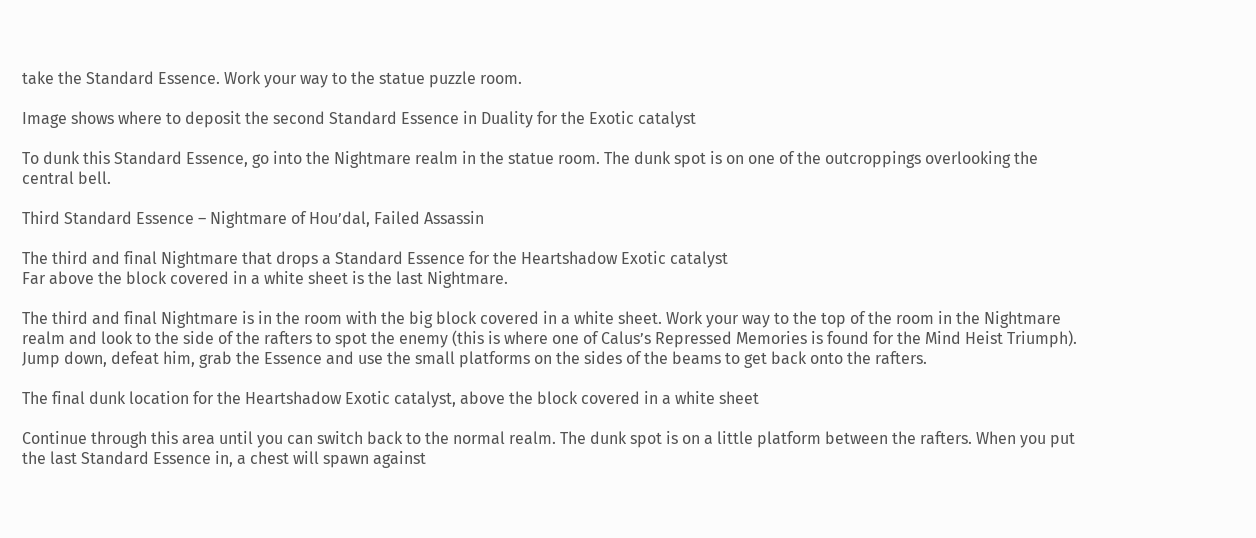take the Standard Essence. Work your way to the statue puzzle room.

Image shows where to deposit the second Standard Essence in Duality for the Exotic catalyst

To dunk this Standard Essence, go into the Nightmare realm in the statue room. The dunk spot is on one of the outcroppings overlooking the central bell.

Third Standard Essence – Nightmare of Hou’dal, Failed Assassin

The third and final Nightmare that drops a Standard Essence for the Heartshadow Exotic catalyst
Far above the block covered in a white sheet is the last Nightmare.

The third and final Nightmare is in the room with the big block covered in a white sheet. Work your way to the top of the room in the Nightmare realm and look to the side of the rafters to spot the enemy (this is where one of Calus’s Repressed Memories is found for the Mind Heist Triumph). Jump down, defeat him, grab the Essence and use the small platforms on the sides of the beams to get back onto the rafters.

The final dunk location for the Heartshadow Exotic catalyst, above the block covered in a white sheet

Continue through this area until you can switch back to the normal realm. The dunk spot is on a little platform between the rafters. When you put the last Standard Essence in, a chest will spawn against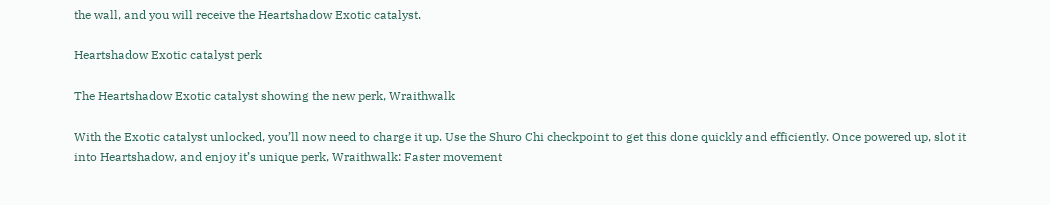the wall, and you will receive the Heartshadow Exotic catalyst.

Heartshadow Exotic catalyst perk

The Heartshadow Exotic catalyst showing the new perk, Wraithwalk

With the Exotic catalyst unlocked, you’ll now need to charge it up. Use the Shuro Chi checkpoint to get this done quickly and efficiently. Once powered up, slot it into Heartshadow, and enjoy it’s unique perk, Wraithwalk: Faster movement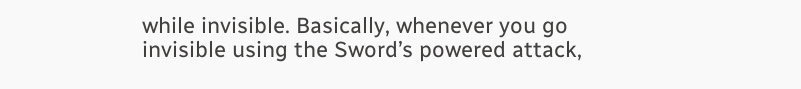while invisible. Basically, whenever you go invisible using the Sword’s powered attack,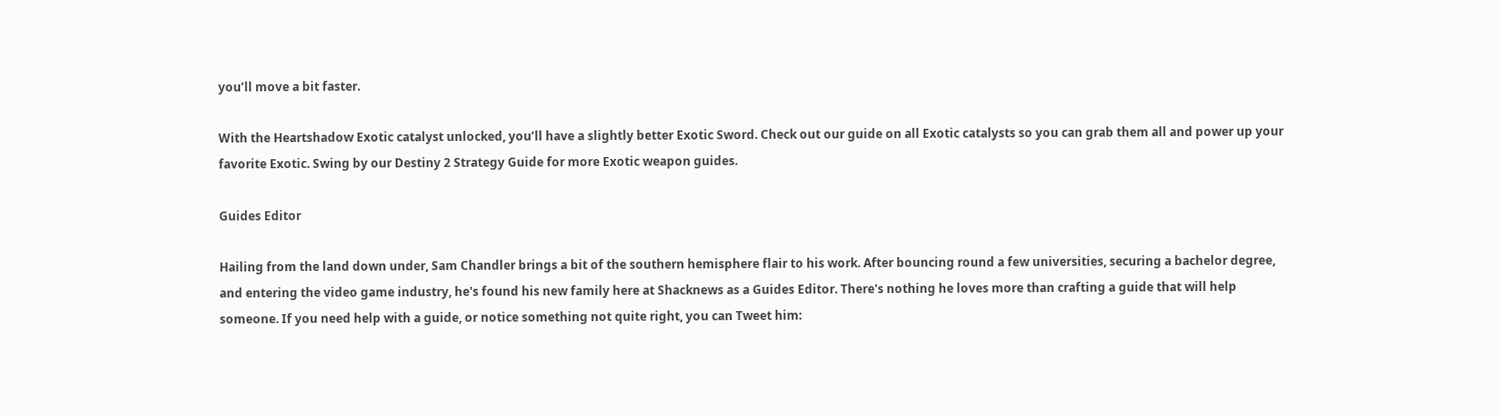you’ll move a bit faster.

With the Heartshadow Exotic catalyst unlocked, you’ll have a slightly better Exotic Sword. Check out our guide on all Exotic catalysts so you can grab them all and power up your favorite Exotic. Swing by our Destiny 2 Strategy Guide for more Exotic weapon guides.

Guides Editor

Hailing from the land down under, Sam Chandler brings a bit of the southern hemisphere flair to his work. After bouncing round a few universities, securing a bachelor degree, and entering the video game industry, he's found his new family here at Shacknews as a Guides Editor. There's nothing he loves more than crafting a guide that will help someone. If you need help with a guide, or notice something not quite right, you can Tweet him: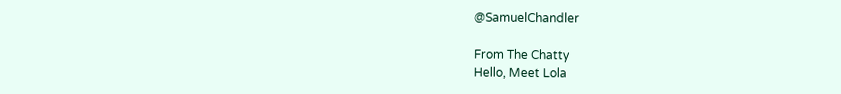@SamuelChandler

From The Chatty
Hello, Meet Lola